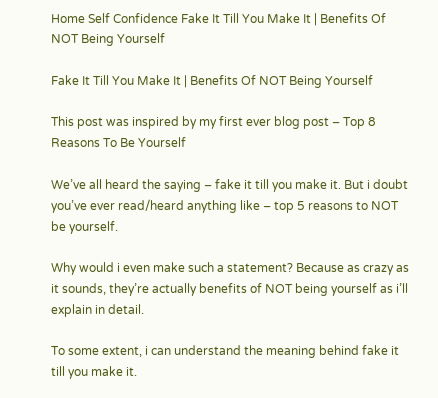Home Self Confidence Fake It Till You Make It | Benefits Of NOT Being Yourself

Fake It Till You Make It | Benefits Of NOT Being Yourself

This post was inspired by my first ever blog post – Top 8 Reasons To Be Yourself

We’ve all heard the saying – fake it till you make it. But i doubt you’ve ever read/heard anything like – top 5 reasons to NOT be yourself.

Why would i even make such a statement? Because as crazy as it sounds, they’re actually benefits of NOT being yourself as i’ll explain in detail.

To some extent, i can understand the meaning behind fake it till you make it.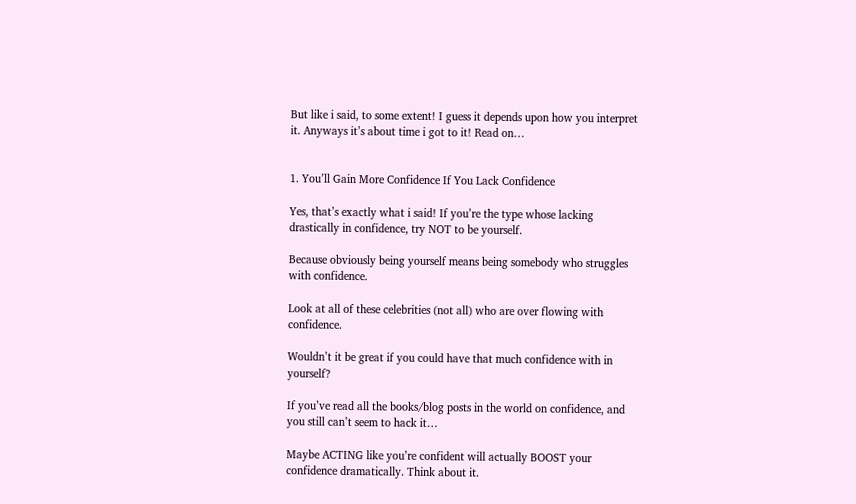But like i said, to some extent! I guess it depends upon how you interpret it. Anyways it’s about time i got to it! Read on…


1. You’ll Gain More Confidence If You Lack Confidence

Yes, that’s exactly what i said! If you’re the type whose lacking drastically in confidence, try NOT to be yourself.

Because obviously being yourself means being somebody who struggles with confidence.

Look at all of these celebrities (not all) who are over flowing with confidence.

Wouldn’t it be great if you could have that much confidence with in yourself?

If you’ve read all the books/blog posts in the world on confidence, and you still can’t seem to hack it…

Maybe ACTING like you’re confident will actually BOOST your confidence dramatically. Think about it.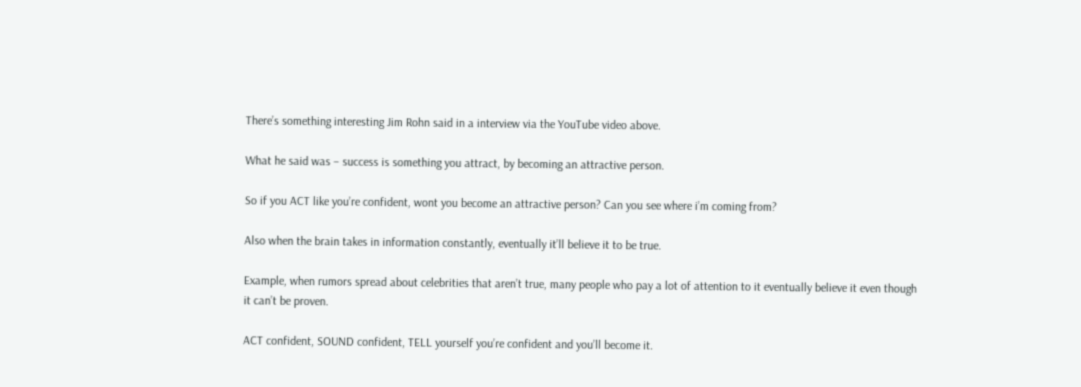There’s something interesting Jim Rohn said in a interview via the YouTube video above.

What he said was – success is something you attract, by becoming an attractive person.

So if you ACT like you’re confident, wont you become an attractive person? Can you see where i’m coming from?

Also when the brain takes in information constantly, eventually it’ll believe it to be true.

Example, when rumors spread about celebrities that aren’t true, many people who pay a lot of attention to it eventually believe it even though it can’t be proven.

ACT confident, SOUND confident, TELL yourself you’re confident and you’ll become it.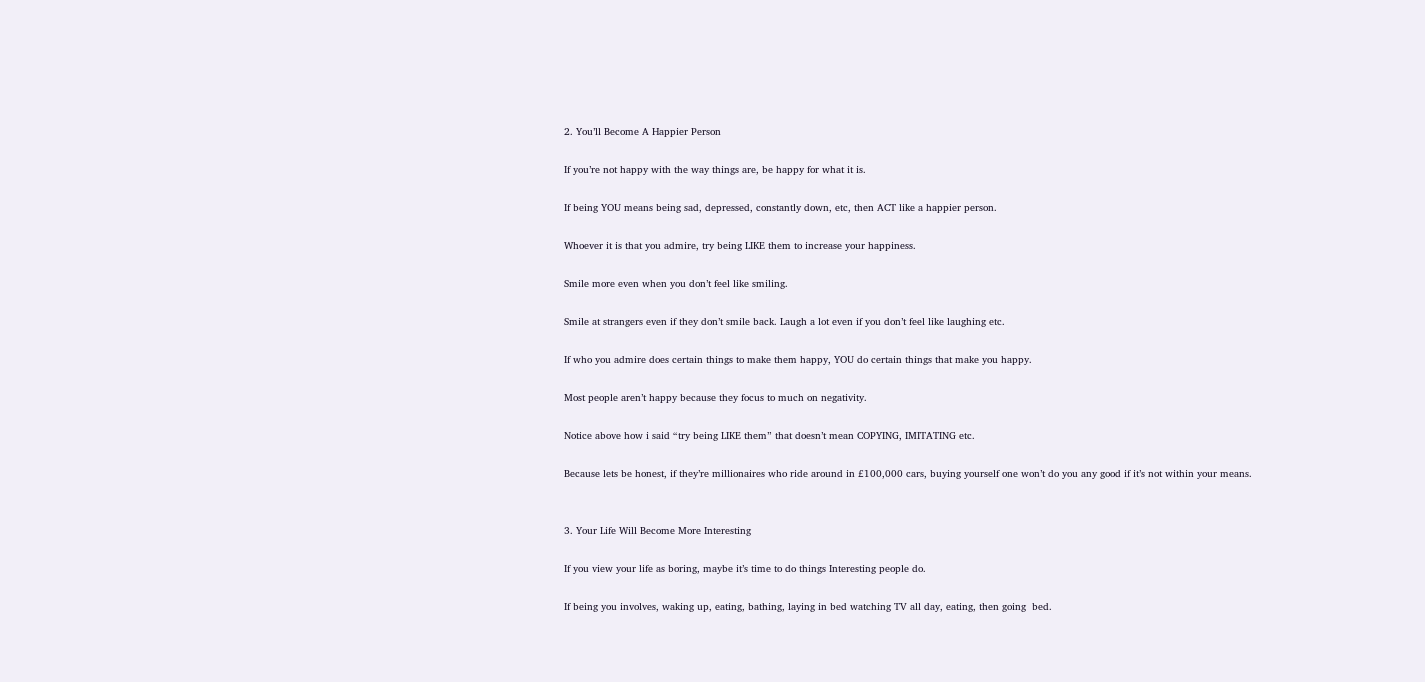2. You’ll Become A Happier Person

If you’re not happy with the way things are, be happy for what it is.

If being YOU means being sad, depressed, constantly down, etc, then ACT like a happier person.

Whoever it is that you admire, try being LIKE them to increase your happiness.

Smile more even when you don’t feel like smiling.

Smile at strangers even if they don’t smile back. Laugh a lot even if you don’t feel like laughing etc.

If who you admire does certain things to make them happy, YOU do certain things that make you happy.

Most people aren’t happy because they focus to much on negativity.

Notice above how i said “try being LIKE them” that doesn’t mean COPYING, IMITATING etc.

Because lets be honest, if they’re millionaires who ride around in £100,000 cars, buying yourself one won’t do you any good if it’s not within your means.


3. Your Life Will Become More Interesting

If you view your life as boring, maybe it’s time to do things Interesting people do.

If being you involves, waking up, eating, bathing, laying in bed watching TV all day, eating, then going  bed.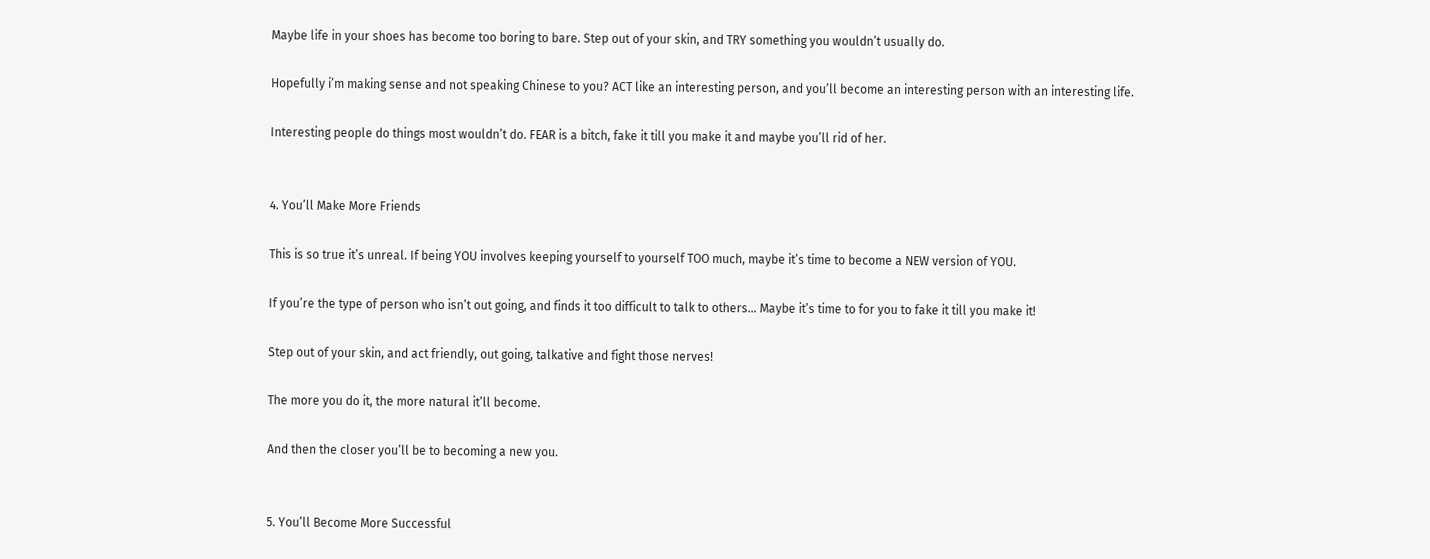Maybe life in your shoes has become too boring to bare. Step out of your skin, and TRY something you wouldn’t usually do.

Hopefully i’m making sense and not speaking Chinese to you? ACT like an interesting person, and you’ll become an interesting person with an interesting life.

Interesting people do things most wouldn’t do. FEAR is a bitch, fake it till you make it and maybe you’ll rid of her.


4. You’ll Make More Friends

This is so true it’s unreal. If being YOU involves keeping yourself to yourself TOO much, maybe it’s time to become a NEW version of YOU.

If you’re the type of person who isn’t out going, and finds it too difficult to talk to others… Maybe it’s time to for you to fake it till you make it!

Step out of your skin, and act friendly, out going, talkative and fight those nerves!

The more you do it, the more natural it’ll become.

And then the closer you’ll be to becoming a new you.


5. You’ll Become More Successful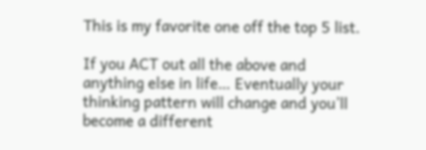This is my favorite one off the top 5 list.

If you ACT out all the above and anything else in life… Eventually your thinking pattern will change and you’ll become a different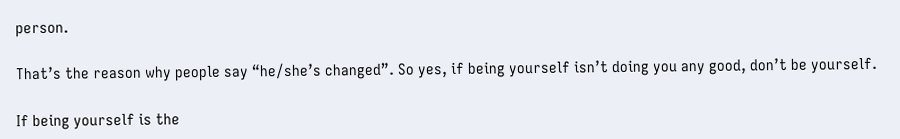person.

That’s the reason why people say “he/she’s changed”. So yes, if being yourself isn’t doing you any good, don’t be yourself.

If being yourself is the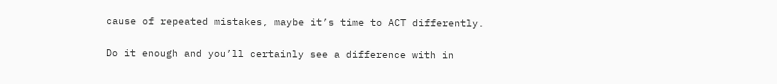cause of repeated mistakes, maybe it’s time to ACT differently.

Do it enough and you’ll certainly see a difference with in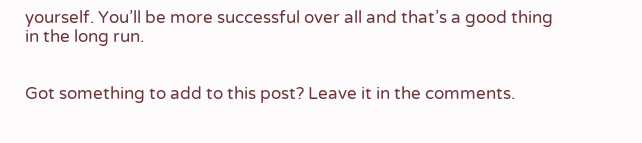yourself. You’ll be more successful over all and that’s a good thing in the long run.


Got something to add to this post? Leave it in the comments.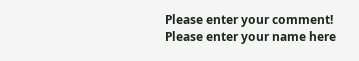Please enter your comment!
Please enter your name here